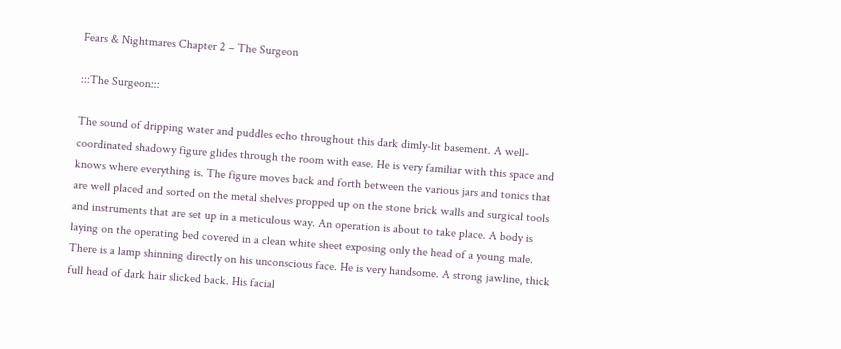Fears & Nightmares Chapter 2 – The Surgeon

:::The Surgeon:::

The sound of dripping water and puddles echo throughout this dark dimly-lit basement. A well-coordinated shadowy figure glides through the room with ease. He is very familiar with this space and knows where everything is. The figure moves back and forth between the various jars and tonics that are well placed and sorted on the metal shelves propped up on the stone brick walls and surgical tools and instruments that are set up in a meticulous way. An operation is about to take place. A body is laying on the operating bed covered in a clean white sheet exposing only the head of a young male. There is a lamp shinning directly on his unconscious face. He is very handsome. A strong jawline, thick full head of dark hair slicked back. His facial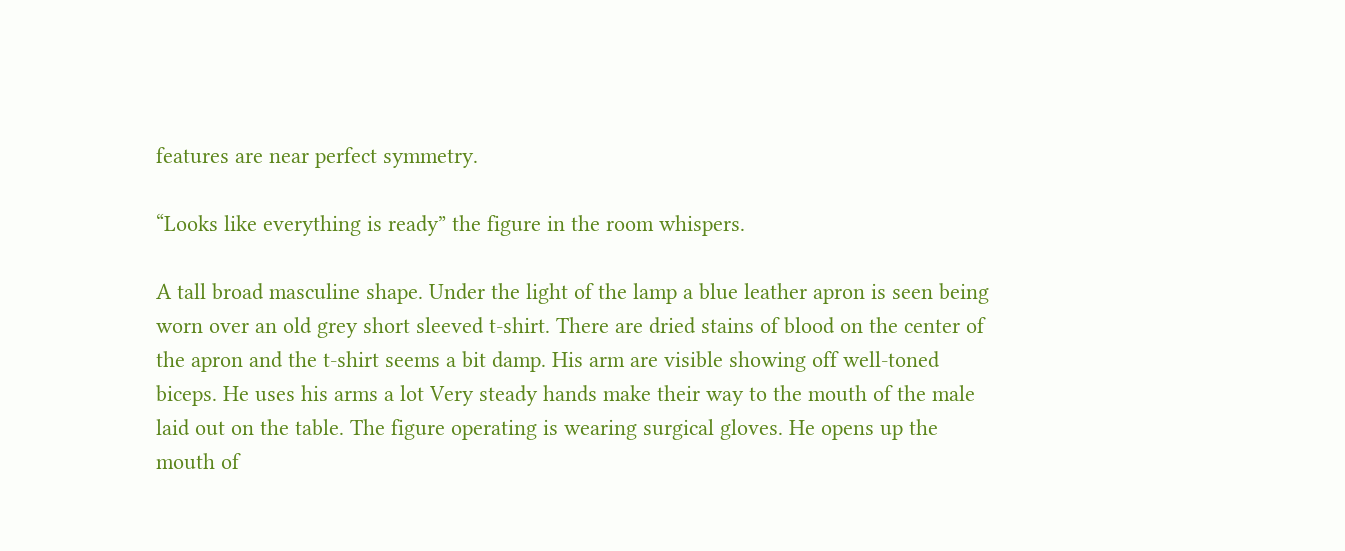features are near perfect symmetry.

“Looks like everything is ready” the figure in the room whispers.

A tall broad masculine shape. Under the light of the lamp a blue leather apron is seen being worn over an old grey short sleeved t-shirt. There are dried stains of blood on the center of the apron and the t-shirt seems a bit damp. His arm are visible showing off well-toned biceps. He uses his arms a lot Very steady hands make their way to the mouth of the male laid out on the table. The figure operating is wearing surgical gloves. He opens up the mouth of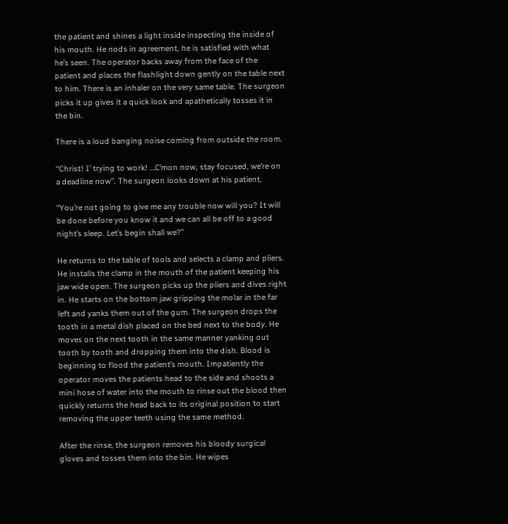the patient and shines a light inside inspecting the inside of his mouth. He nods in agreement, he is satisfied with what he’s seen. The operator backs away from the face of the patient and places the flashlight down gently on the table next to him. There is an inhaler on the very same table. The surgeon picks it up gives it a quick look and apathetically tosses it in the bin.

There is a loud banging noise coming from outside the room.

“Christ! I’ trying to work! …C’mon now, stay focused, we’re on a deadline now”. The surgeon looks down at his patient,

“You’re not going to give me any trouble now will you? It will be done before you know it and we can all be off to a good night’s sleep. Let’s begin shall we?”

He returns to the table of tools and selects a clamp and pliers. He installs the clamp in the mouth of the patient keeping his jaw wide open. The surgeon picks up the pliers and dives right in. He starts on the bottom jaw gripping the molar in the far left and yanks them out of the gum. The surgeon drops the tooth in a metal dish placed on the bed next to the body. He moves on the next tooth in the same manner yanking out tooth by tooth and dropping them into the dish. Blood is beginning to flood the patient’s mouth. Impatiently the operator moves the patients head to the side and shoots a mini hose of water into the mouth to rinse out the blood then quickly returns the head back to its original position to start removing the upper teeth using the same method.

After the rinse, the surgeon removes his bloody surgical gloves and tosses them into the bin. He wipes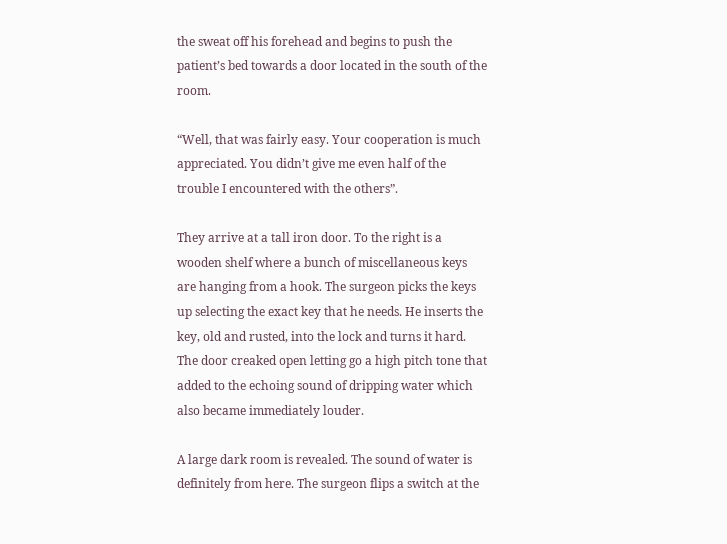the sweat off his forehead and begins to push the patient’s bed towards a door located in the south of the room.

“Well, that was fairly easy. Your cooperation is much appreciated. You didn’t give me even half of the trouble I encountered with the others”.

They arrive at a tall iron door. To the right is a wooden shelf where a bunch of miscellaneous keys are hanging from a hook. The surgeon picks the keys up selecting the exact key that he needs. He inserts the key, old and rusted, into the lock and turns it hard. The door creaked open letting go a high pitch tone that added to the echoing sound of dripping water which also became immediately louder.

A large dark room is revealed. The sound of water is definitely from here. The surgeon flips a switch at the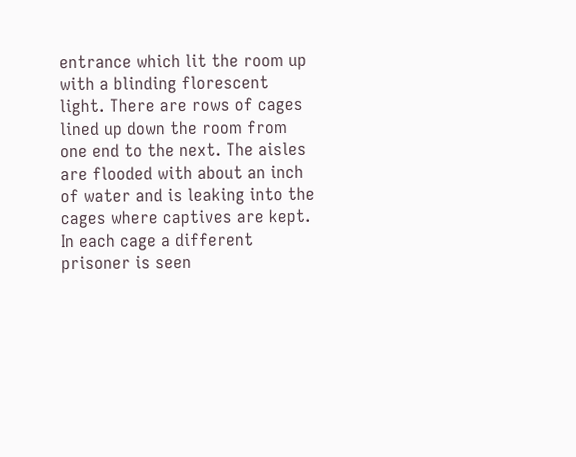entrance which lit the room up with a blinding florescent light. There are rows of cages lined up down the room from one end to the next. The aisles are flooded with about an inch of water and is leaking into the cages where captives are kept. In each cage a different prisoner is seen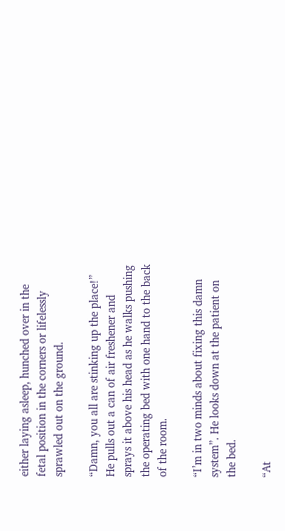either laying asleep, hunched over in the fetal position in the corners or lifelessly sprawled out on the ground.

“Damn, you all are stinking up the place!” He pulls out a can of air freshener and sprays it above his head as he walks pushing the operating bed with one hand to the back of the room.

“I’m in two minds about fixing this damn system”. He looks down at the patient on the bed.

“At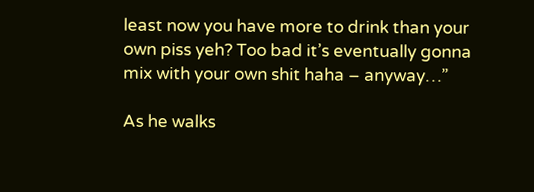least now you have more to drink than your own piss yeh? Too bad it’s eventually gonna mix with your own shit haha – anyway…”

As he walks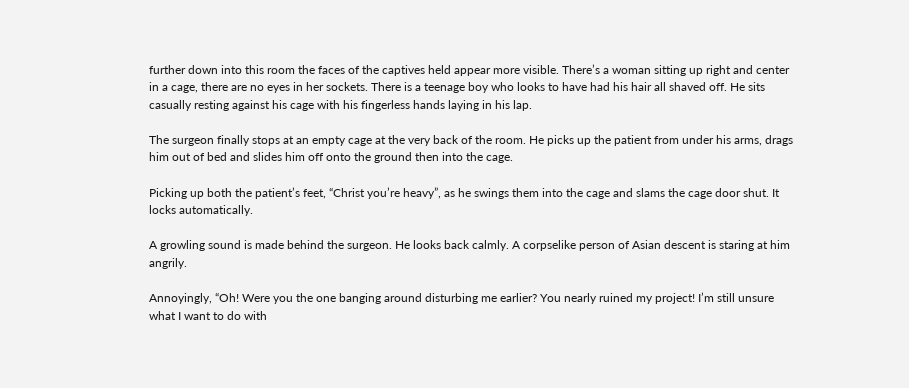further down into this room the faces of the captives held appear more visible. There’s a woman sitting up right and center in a cage, there are no eyes in her sockets. There is a teenage boy who looks to have had his hair all shaved off. He sits casually resting against his cage with his fingerless hands laying in his lap.

The surgeon finally stops at an empty cage at the very back of the room. He picks up the patient from under his arms, drags him out of bed and slides him off onto the ground then into the cage.

Picking up both the patient’s feet, “Christ you’re heavy”, as he swings them into the cage and slams the cage door shut. It locks automatically.

A growling sound is made behind the surgeon. He looks back calmly. A corpselike person of Asian descent is staring at him angrily.

Annoyingly, “Oh! Were you the one banging around disturbing me earlier? You nearly ruined my project! I’m still unsure what I want to do with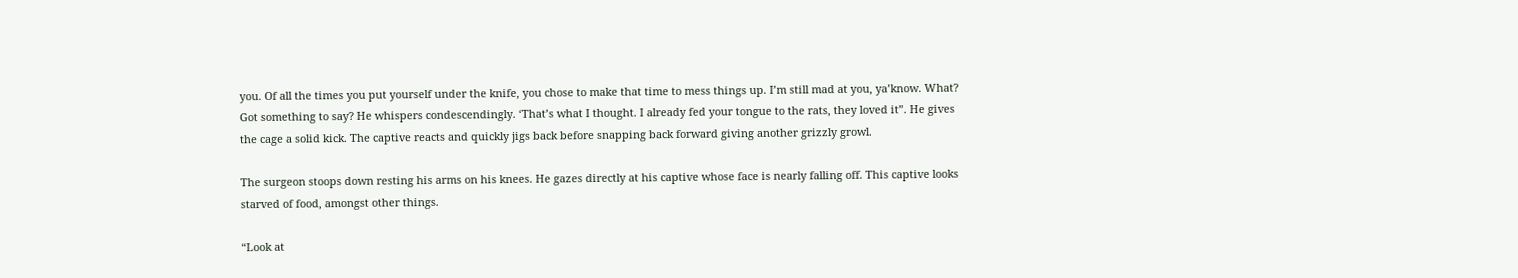you. Of all the times you put yourself under the knife, you chose to make that time to mess things up. I’m still mad at you, ya’know. What? Got something to say? He whispers condescendingly. ‘That’s what I thought. I already fed your tongue to the rats, they loved it”. He gives the cage a solid kick. The captive reacts and quickly jigs back before snapping back forward giving another grizzly growl.

The surgeon stoops down resting his arms on his knees. He gazes directly at his captive whose face is nearly falling off. This captive looks starved of food, amongst other things.

“Look at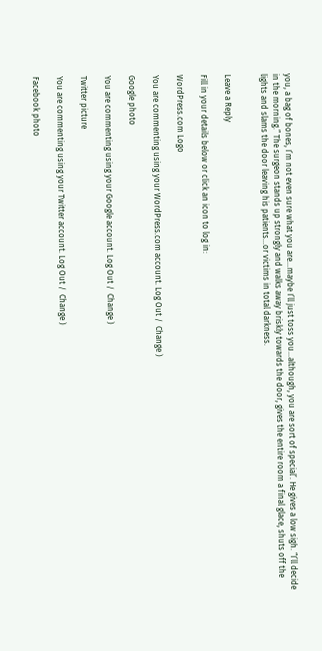you, a bag of bones, I’m not even sure what you are…maybe I’ll just toss you…although, you are sort of special’. He gives a low sigh. “I’ll decide in the morning.” The surgeon stands up strongly and walks away briskly towards the door, gives the entire room a final glace, shuts off the lights and slams the door leaving his patients…or victims in total darkness.


Leave a Reply

Fill in your details below or click an icon to log in:

WordPress.com Logo

You are commenting using your WordPress.com account. Log Out /  Change )

Google photo

You are commenting using your Google account. Log Out /  Change )

Twitter picture

You are commenting using your Twitter account. Log Out /  Change )

Facebook photo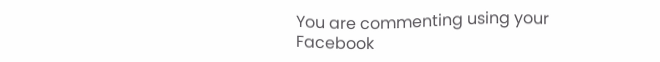You are commenting using your Facebook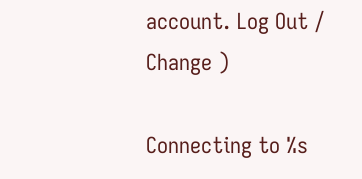account. Log Out /  Change )

Connecting to %s